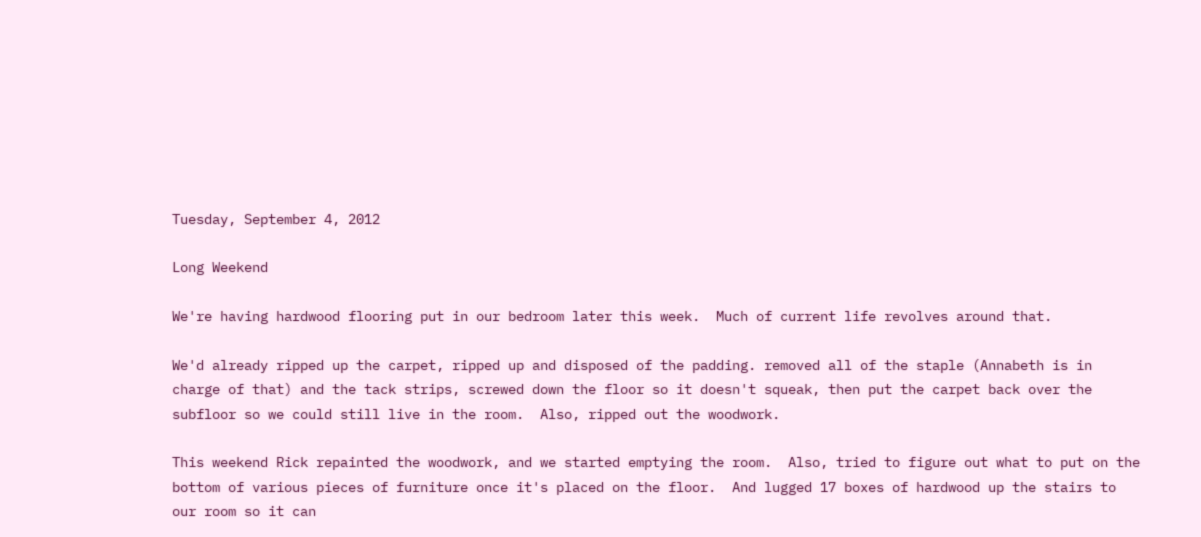Tuesday, September 4, 2012

Long Weekend

We're having hardwood flooring put in our bedroom later this week.  Much of current life revolves around that.

We'd already ripped up the carpet, ripped up and disposed of the padding. removed all of the staple (Annabeth is in charge of that) and the tack strips, screwed down the floor so it doesn't squeak, then put the carpet back over the subfloor so we could still live in the room.  Also, ripped out the woodwork.

This weekend Rick repainted the woodwork, and we started emptying the room.  Also, tried to figure out what to put on the bottom of various pieces of furniture once it's placed on the floor.  And lugged 17 boxes of hardwood up the stairs to our room so it can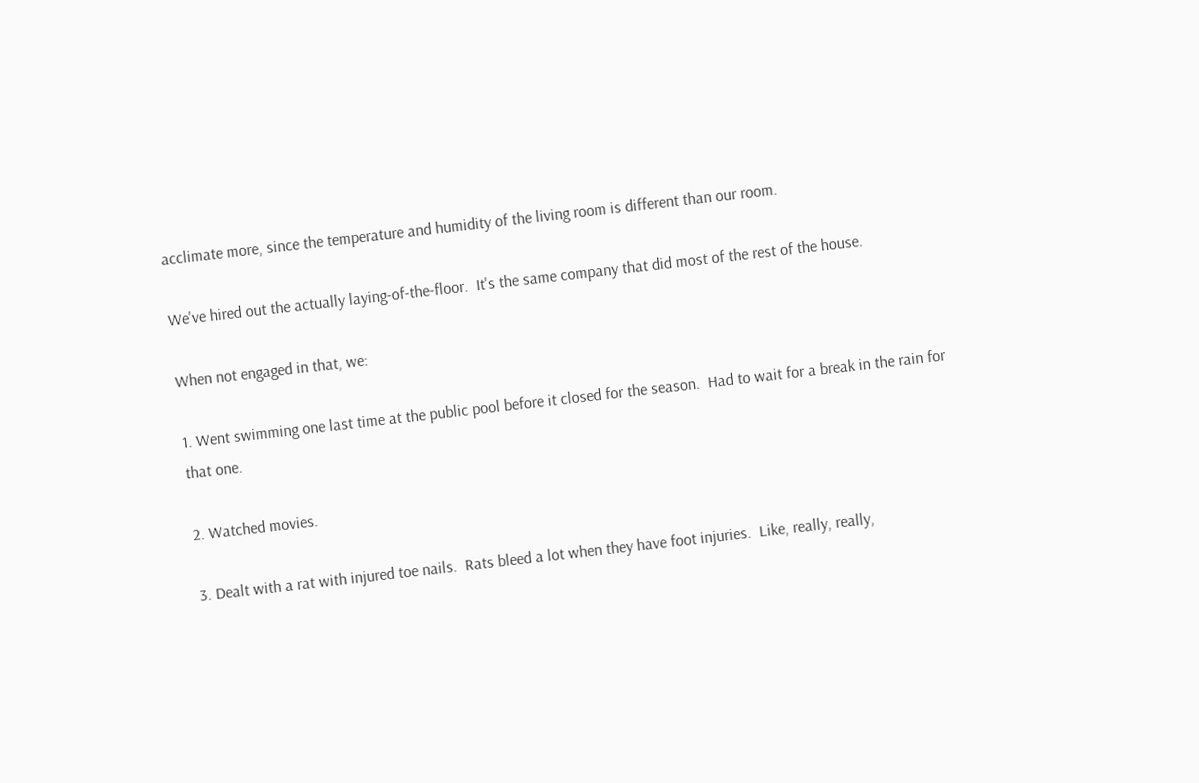acclimate more, since the temperature and humidity of the living room is different than our room.

We've hired out the actually laying-of-the-floor.  It's the same company that did most of the rest of the house.

When not engaged in that, we:

1. Went swimming one last time at the public pool before it closed for the season.  Had to wait for a break in the rain for that one.

2. Watched movies.

3. Dealt with a rat with injured toe nails.  Rats bleed a lot when they have foot injuries.  Like, really, really,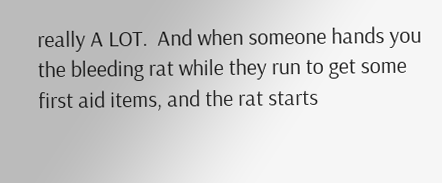really A LOT.  And when someone hands you the bleeding rat while they run to get some first aid items, and the rat starts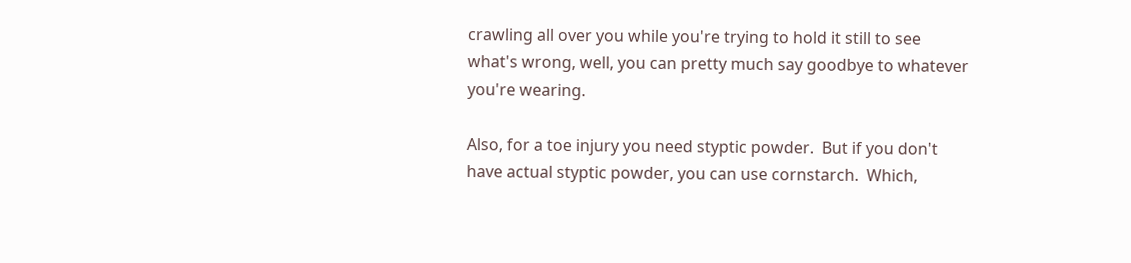crawling all over you while you're trying to hold it still to see what's wrong, well, you can pretty much say goodbye to whatever you're wearing.

Also, for a toe injury you need styptic powder.  But if you don't have actual styptic powder, you can use cornstarch.  Which,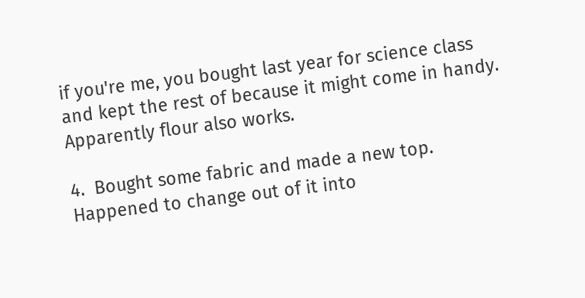if you're me, you bought last year for science class and kept the rest of because it might come in handy.  Apparently flour also works.

4.  Bought some fabric and made a new top.  Happened to change out of it into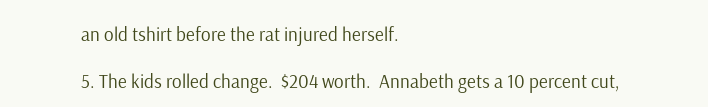an old tshirt before the rat injured herself.

5. The kids rolled change.  $204 worth.  Annabeth gets a 10 percent cut,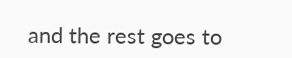and the rest goes to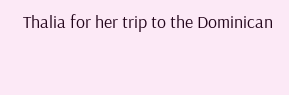Thalia for her trip to the Dominican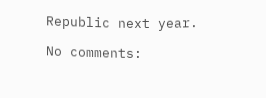Republic next year.

No comments: